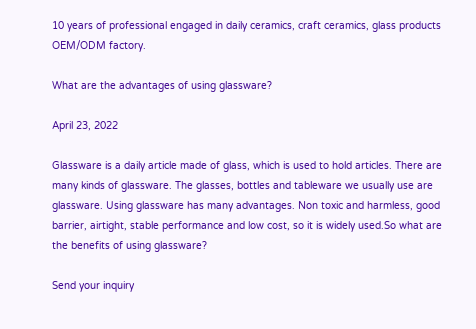10 years of professional engaged in daily ceramics, craft ceramics, glass products OEM/ODM factory.

What are the advantages of using glassware?

April 23, 2022

Glassware is a daily article made of glass, which is used to hold articles. There are many kinds of glassware. The glasses, bottles and tableware we usually use are glassware. Using glassware has many advantages. Non toxic and harmless, good barrier, airtight, stable performance and low cost, so it is widely used.So what are the benefits of using glassware?

Send your inquiry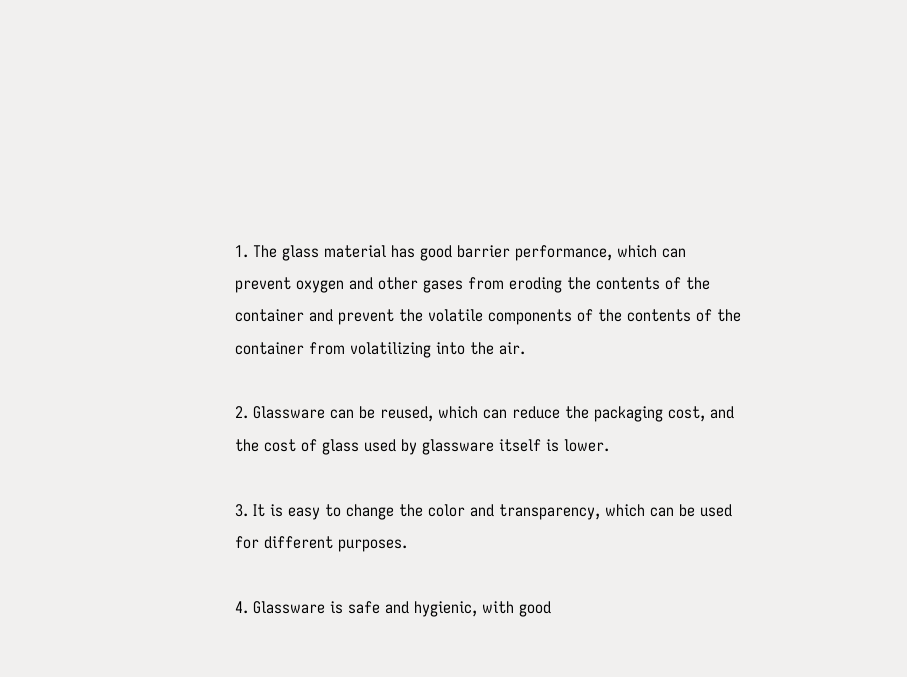1. The glass material has good barrier performance, which can prevent oxygen and other gases from eroding the contents of the container and prevent the volatile components of the contents of the container from volatilizing into the air.

2. Glassware can be reused, which can reduce the packaging cost, and the cost of glass used by glassware itself is lower.

3. It is easy to change the color and transparency, which can be used for different purposes.

4. Glassware is safe and hygienic, with good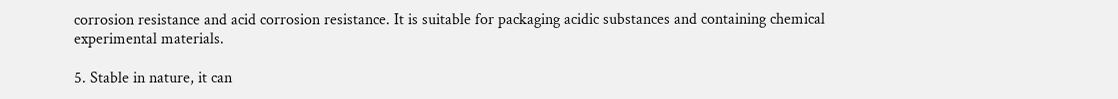corrosion resistance and acid corrosion resistance. It is suitable for packaging acidic substances and containing chemical experimental materials.

5. Stable in nature, it can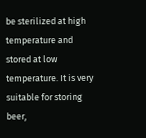be sterilized at high temperature and stored at low temperature. It is very suitable for storing beer,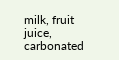milk, fruit juice, carbonated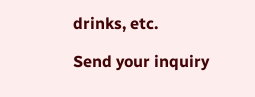drinks, etc.

Send your inquiry